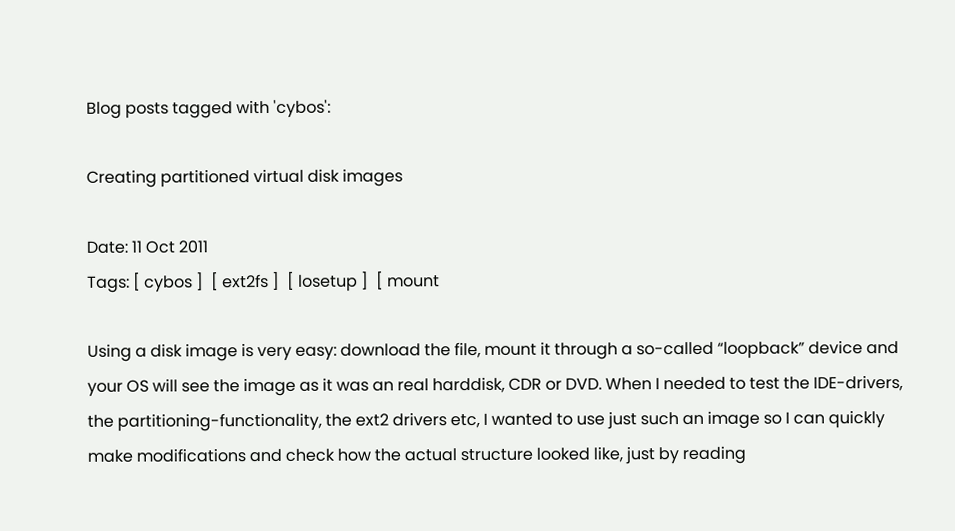Blog posts tagged with 'cybos':

Creating partitioned virtual disk images

Date: 11 Oct 2011
Tags: [ cybos ]  [ ext2fs ]  [ losetup ]  [ mount

Using a disk image is very easy: download the file, mount it through a so-called “loopback” device and your OS will see the image as it was an real harddisk, CDR or DVD. When I needed to test the IDE-drivers, the partitioning-functionality, the ext2 drivers etc, I wanted to use just such an image so I can quickly make modifications and check how the actual structure looked like, just by reading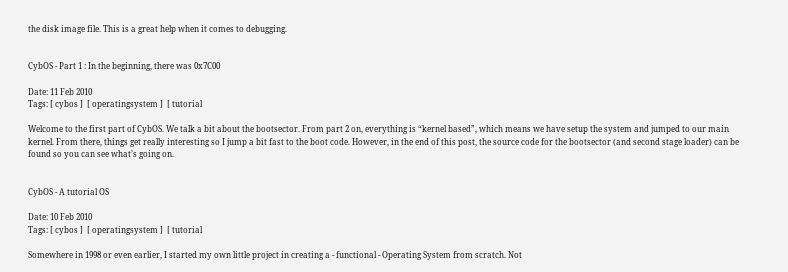the disk image file. This is a great help when it comes to debugging.


CybOS - Part 1 : In the beginning, there was 0x7C00

Date: 11 Feb 2010
Tags: [ cybos ]  [ operatingsystem ]  [ tutorial

Welcome to the first part of CybOS. We talk a bit about the bootsector. From part 2 on, everything is “kernel based”, which means we have setup the system and jumped to our main kernel. From there, things get really interesting so I jump a bit fast to the boot code. However, in the end of this post, the source code for the bootsector (and second stage loader) can be found so you can see what’s going on.


CybOS - A tutorial OS

Date: 10 Feb 2010
Tags: [ cybos ]  [ operatingsystem ]  [ tutorial

Somewhere in 1998 or even earlier, I started my own little project in creating a - functional - Operating System from scratch. Not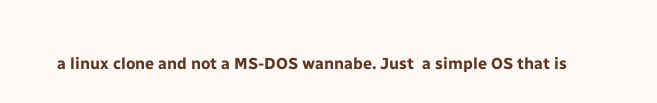a linux clone and not a MS-DOS wannabe. Just  a simple OS that is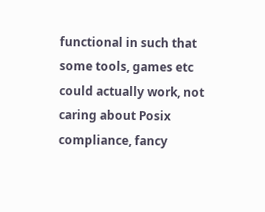functional in such that some tools, games etc could actually work, not caring about Posix compliance, fancy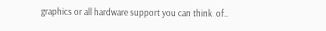graphics or all hardware support you can think  of..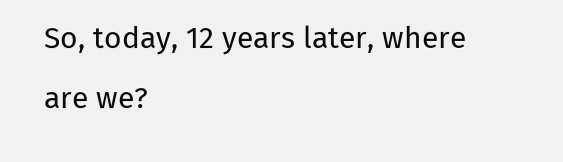So, today, 12 years later, where are we?